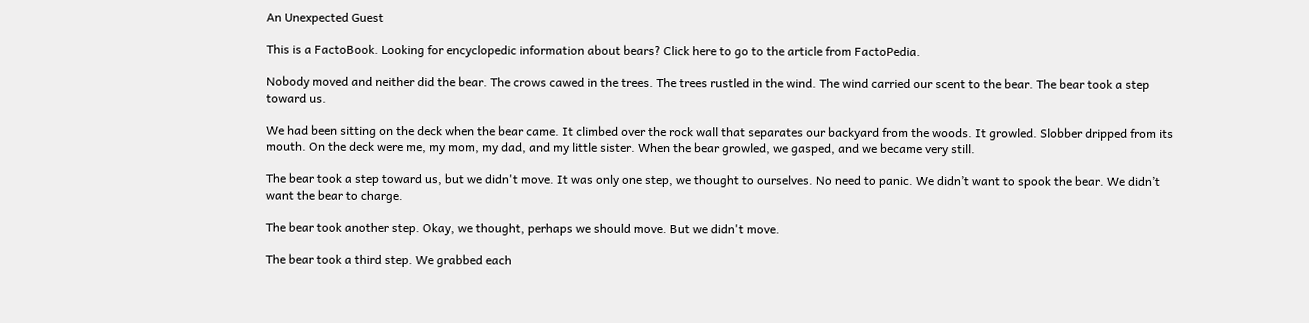An Unexpected Guest

This is a FactoBook. Looking for encyclopedic information about bears? Click here to go to the article from FactoPedia.

Nobody moved and neither did the bear. The crows cawed in the trees. The trees rustled in the wind. The wind carried our scent to the bear. The bear took a step toward us.

We had been sitting on the deck when the bear came. It climbed over the rock wall that separates our backyard from the woods. It growled. Slobber dripped from its mouth. On the deck were me, my mom, my dad, and my little sister. When the bear growled, we gasped, and we became very still.

The bear took a step toward us, but we didn't move. It was only one step, we thought to ourselves. No need to panic. We didn’t want to spook the bear. We didn’t want the bear to charge.

The bear took another step. Okay, we thought, perhaps we should move. But we didn't move.

The bear took a third step. We grabbed each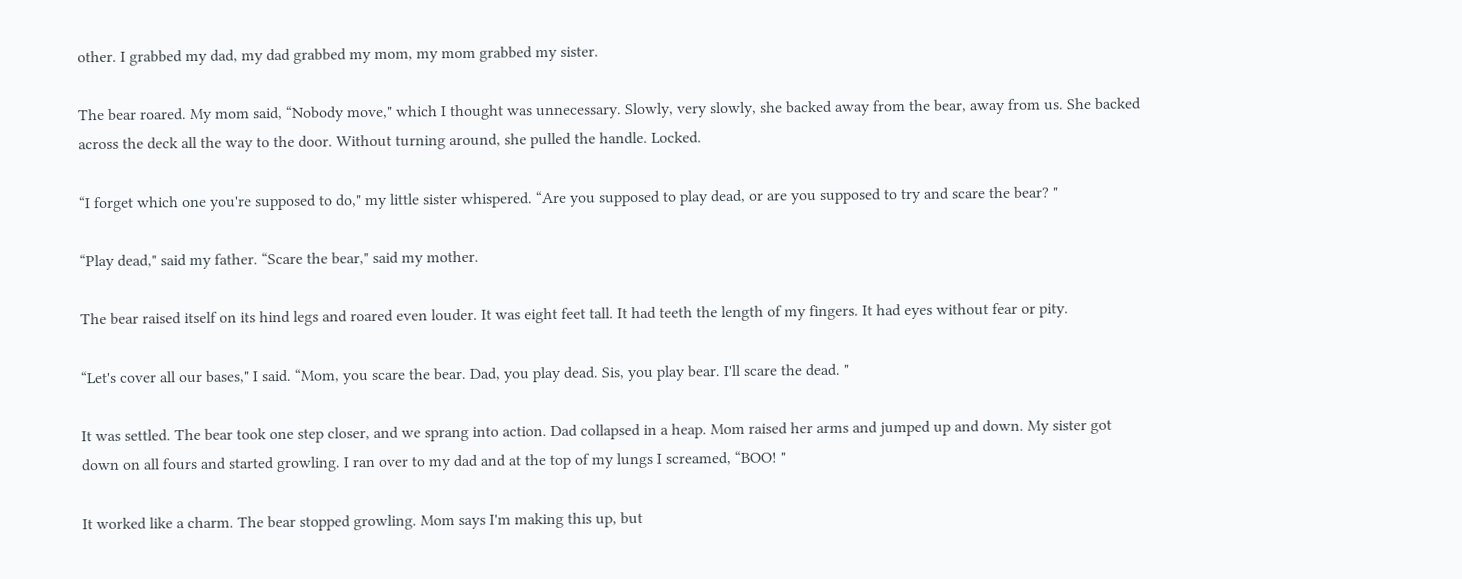other. I grabbed my dad, my dad grabbed my mom, my mom grabbed my sister.

The bear roared. My mom said, “Nobody move," which I thought was unnecessary. Slowly, very slowly, she backed away from the bear, away from us. She backed across the deck all the way to the door. Without turning around, she pulled the handle. Locked.

“I forget which one you're supposed to do," my little sister whispered. “Are you supposed to play dead, or are you supposed to try and scare the bear? "

“Play dead," said my father. “Scare the bear," said my mother.

The bear raised itself on its hind legs and roared even louder. It was eight feet tall. It had teeth the length of my fingers. It had eyes without fear or pity.

“Let's cover all our bases," I said. “Mom, you scare the bear. Dad, you play dead. Sis, you play bear. I'll scare the dead. "

It was settled. The bear took one step closer, and we sprang into action. Dad collapsed in a heap. Mom raised her arms and jumped up and down. My sister got down on all fours and started growling. I ran over to my dad and at the top of my lungs I screamed, “BOO! "

It worked like a charm. The bear stopped growling. Mom says I'm making this up, but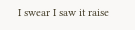I swear I saw it raise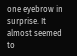one eyebrow in surprise. It almost seemed to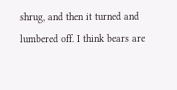shrug, and then it turned and lumbered off. I think bears are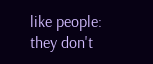like people: they don't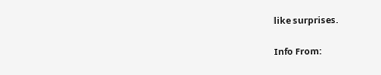like surprises.

Info From: